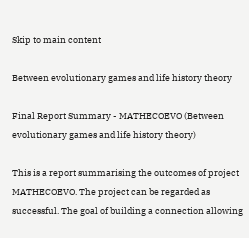Skip to main content

Between evolutionary games and life history theory

Final Report Summary - MATHECOEVO (Between evolutionary games and life history theory)

This is a report summarising the outcomes of project MATHECOEVO. The project can be regarded as successful. The goal of building a connection allowing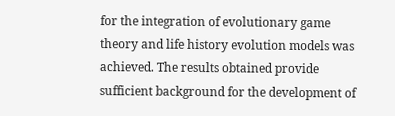for the integration of evolutionary game theory and life history evolution models was achieved. The results obtained provide sufficient background for the development of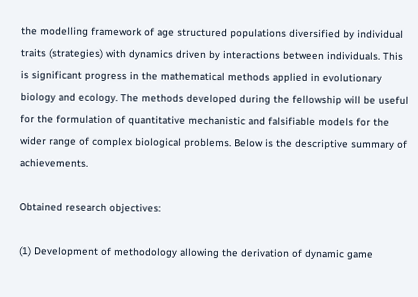the modelling framework of age structured populations diversified by individual traits (strategies) with dynamics driven by interactions between individuals. This is significant progress in the mathematical methods applied in evolutionary biology and ecology. The methods developed during the fellowship will be useful for the formulation of quantitative mechanistic and falsifiable models for the wider range of complex biological problems. Below is the descriptive summary of achievements.

Obtained research objectives:

(1) Development of methodology allowing the derivation of dynamic game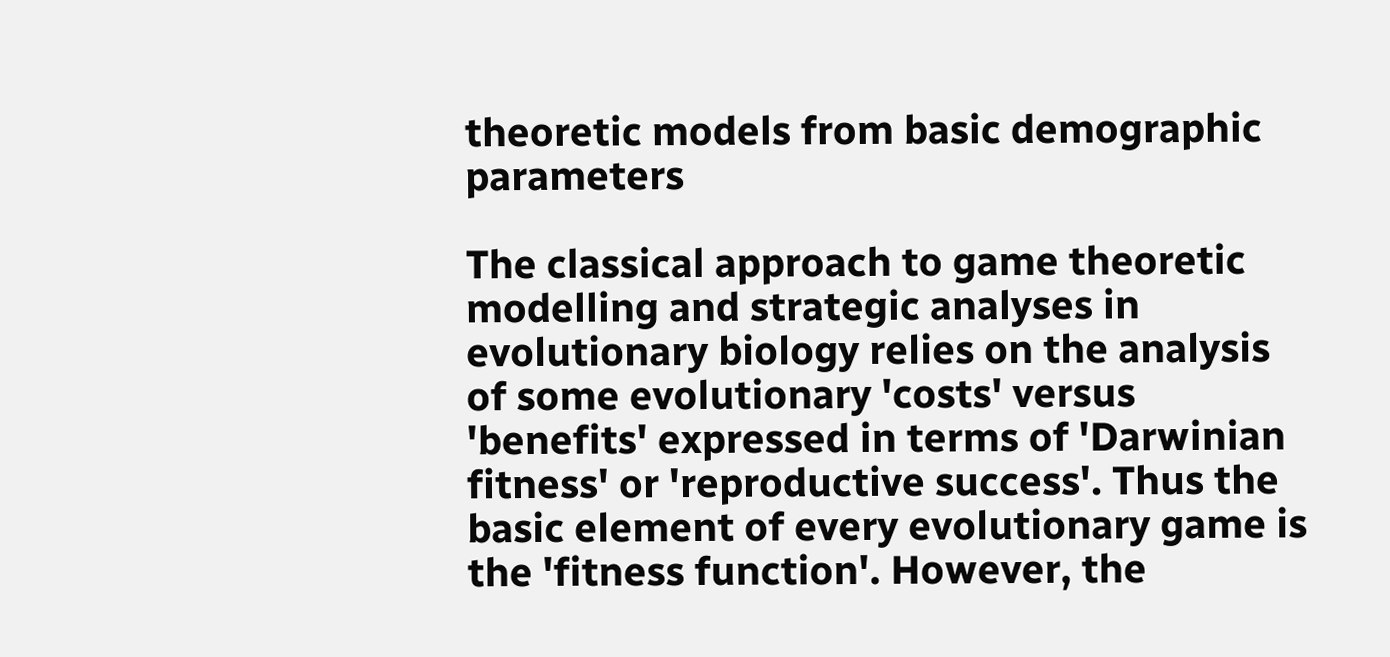theoretic models from basic demographic parameters

The classical approach to game theoretic modelling and strategic analyses in evolutionary biology relies on the analysis of some evolutionary 'costs' versus 'benefits' expressed in terms of 'Darwinian fitness' or 'reproductive success'. Thus the basic element of every evolutionary game is the 'fitness function'. However, the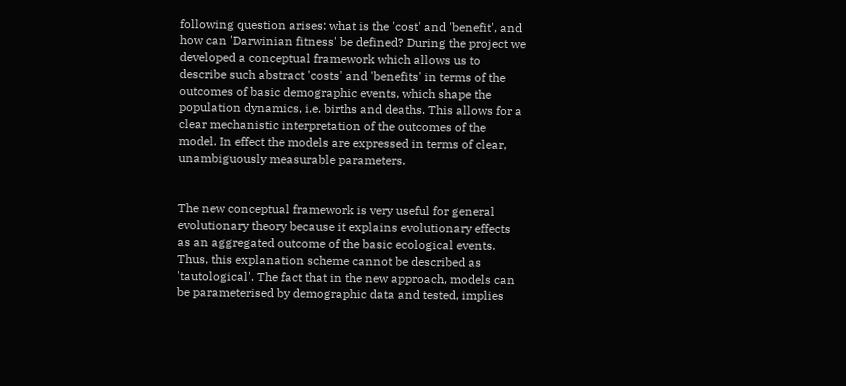following question arises: what is the 'cost' and 'benefit', and how can 'Darwinian fitness' be defined? During the project we developed a conceptual framework which allows us to describe such abstract 'costs' and 'benefits' in terms of the outcomes of basic demographic events, which shape the population dynamics, i.e. births and deaths. This allows for a clear mechanistic interpretation of the outcomes of the model. In effect the models are expressed in terms of clear, unambiguously measurable parameters.


The new conceptual framework is very useful for general evolutionary theory because it explains evolutionary effects as an aggregated outcome of the basic ecological events. Thus, this explanation scheme cannot be described as 'tautological'. The fact that in the new approach, models can be parameterised by demographic data and tested, implies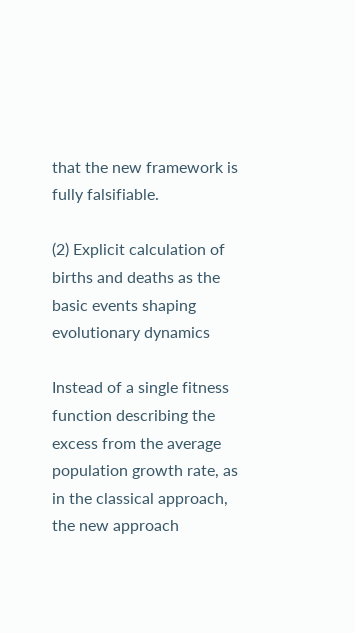that the new framework is fully falsifiable.

(2) Explicit calculation of births and deaths as the basic events shaping evolutionary dynamics

Instead of a single fitness function describing the excess from the average population growth rate, as in the classical approach, the new approach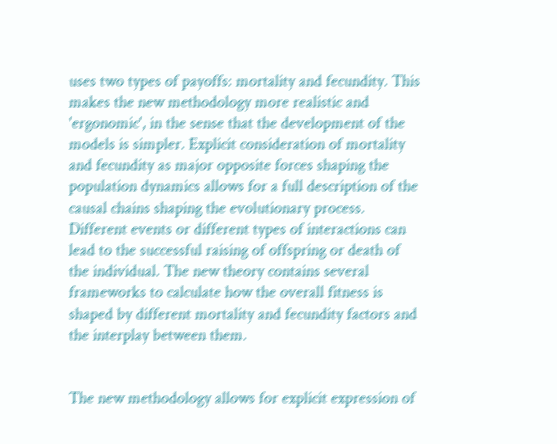uses two types of payoffs: mortality and fecundity. This makes the new methodology more realistic and 'ergonomic', in the sense that the development of the models is simpler. Explicit consideration of mortality and fecundity as major opposite forces shaping the population dynamics allows for a full description of the causal chains shaping the evolutionary process. Different events or different types of interactions can lead to the successful raising of offspring or death of the individual. The new theory contains several frameworks to calculate how the overall fitness is shaped by different mortality and fecundity factors and the interplay between them.


The new methodology allows for explicit expression of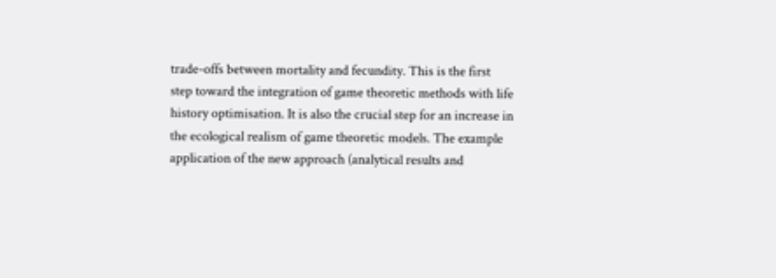trade-offs between mortality and fecundity. This is the first step toward the integration of game theoretic methods with life history optimisation. It is also the crucial step for an increase in the ecological realism of game theoretic models. The example application of the new approach (analytical results and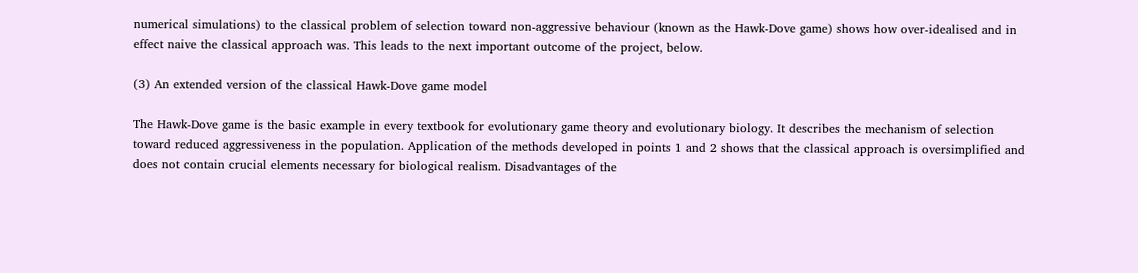numerical simulations) to the classical problem of selection toward non-aggressive behaviour (known as the Hawk-Dove game) shows how over-idealised and in effect naive the classical approach was. This leads to the next important outcome of the project, below.

(3) An extended version of the classical Hawk-Dove game model

The Hawk-Dove game is the basic example in every textbook for evolutionary game theory and evolutionary biology. It describes the mechanism of selection toward reduced aggressiveness in the population. Application of the methods developed in points 1 and 2 shows that the classical approach is oversimplified and does not contain crucial elements necessary for biological realism. Disadvantages of the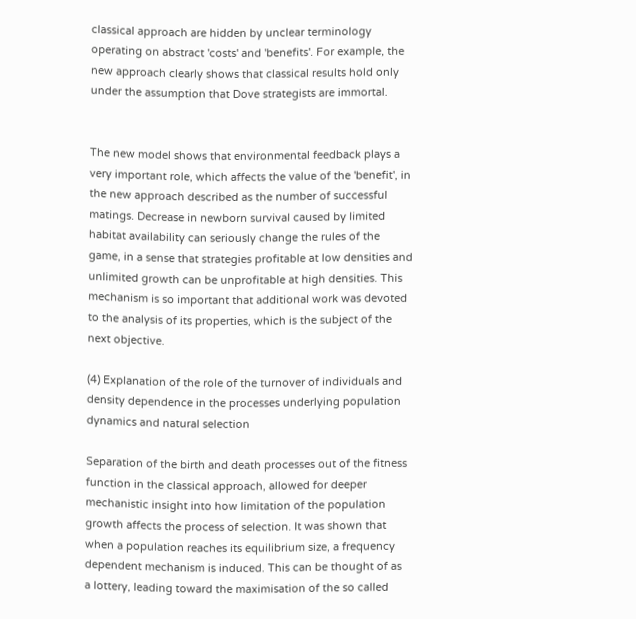classical approach are hidden by unclear terminology operating on abstract 'costs' and 'benefits'. For example, the new approach clearly shows that classical results hold only under the assumption that Dove strategists are immortal.


The new model shows that environmental feedback plays a very important role, which affects the value of the 'benefit', in the new approach described as the number of successful matings. Decrease in newborn survival caused by limited habitat availability can seriously change the rules of the game, in a sense that strategies profitable at low densities and unlimited growth can be unprofitable at high densities. This mechanism is so important that additional work was devoted to the analysis of its properties, which is the subject of the next objective.

(4) Explanation of the role of the turnover of individuals and density dependence in the processes underlying population dynamics and natural selection

Separation of the birth and death processes out of the fitness function in the classical approach, allowed for deeper mechanistic insight into how limitation of the population growth affects the process of selection. It was shown that when a population reaches its equilibrium size, a frequency dependent mechanism is induced. This can be thought of as a lottery, leading toward the maximisation of the so called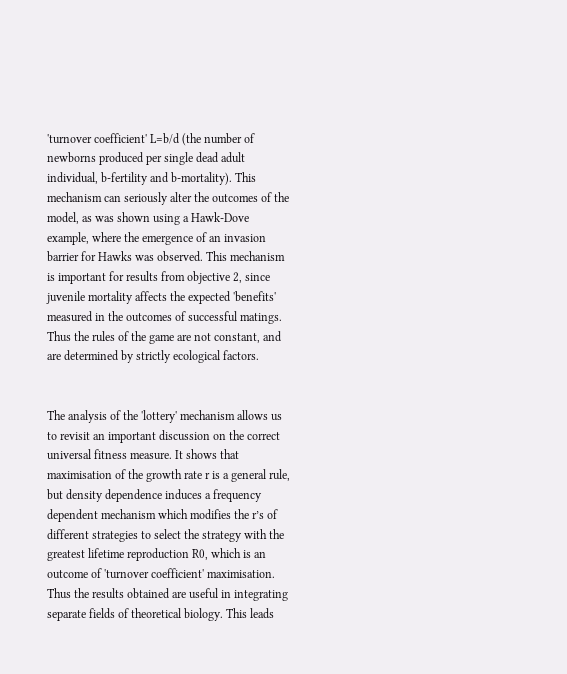'turnover coefficient' L=b/d (the number of newborns produced per single dead adult individual, b-fertility and b-mortality). This mechanism can seriously alter the outcomes of the model, as was shown using a Hawk-Dove example, where the emergence of an invasion barrier for Hawks was observed. This mechanism is important for results from objective 2, since juvenile mortality affects the expected 'benefits' measured in the outcomes of successful matings. Thus the rules of the game are not constant, and are determined by strictly ecological factors.


The analysis of the 'lottery' mechanism allows us to revisit an important discussion on the correct universal fitness measure. It shows that maximisation of the growth rate r is a general rule, but density dependence induces a frequency dependent mechanism which modifies the r’s of different strategies to select the strategy with the greatest lifetime reproduction R0, which is an outcome of 'turnover coefficient' maximisation. Thus the results obtained are useful in integrating separate fields of theoretical biology. This leads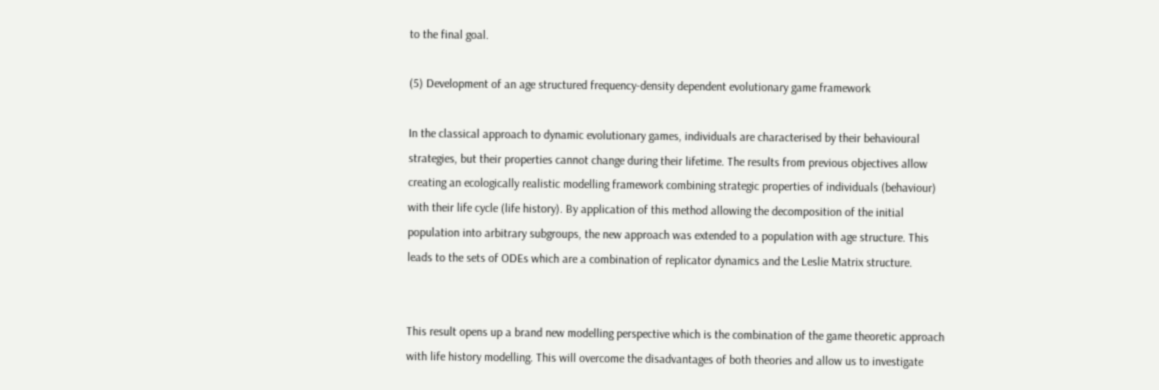to the final goal.

(5) Development of an age structured frequency-density dependent evolutionary game framework

In the classical approach to dynamic evolutionary games, individuals are characterised by their behavioural strategies, but their properties cannot change during their lifetime. The results from previous objectives allow creating an ecologically realistic modelling framework combining strategic properties of individuals (behaviour) with their life cycle (life history). By application of this method allowing the decomposition of the initial population into arbitrary subgroups, the new approach was extended to a population with age structure. This leads to the sets of ODEs which are a combination of replicator dynamics and the Leslie Matrix structure.


This result opens up a brand new modelling perspective which is the combination of the game theoretic approach with life history modelling. This will overcome the disadvantages of both theories and allow us to investigate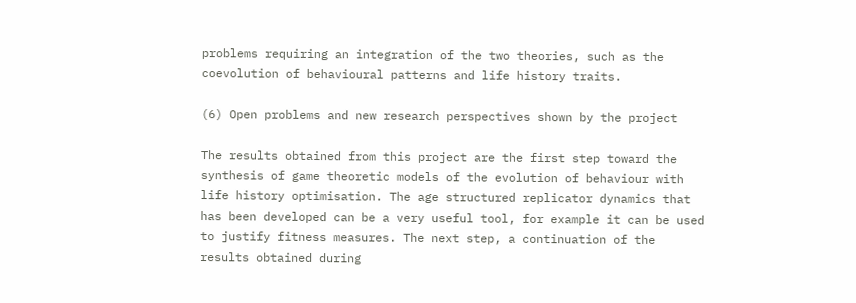problems requiring an integration of the two theories, such as the coevolution of behavioural patterns and life history traits.

(6) Open problems and new research perspectives shown by the project

The results obtained from this project are the first step toward the synthesis of game theoretic models of the evolution of behaviour with life history optimisation. The age structured replicator dynamics that has been developed can be a very useful tool, for example it can be used to justify fitness measures. The next step, a continuation of the results obtained during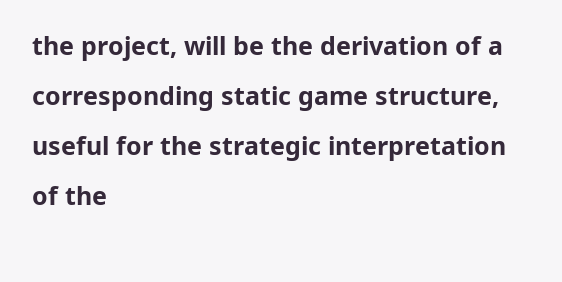the project, will be the derivation of a corresponding static game structure, useful for the strategic interpretation of the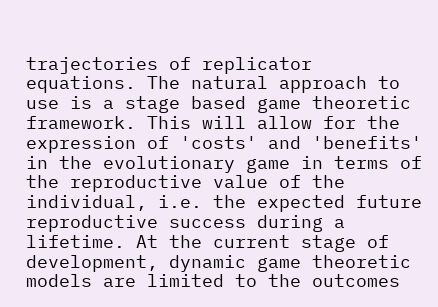trajectories of replicator equations. The natural approach to use is a stage based game theoretic framework. This will allow for the expression of 'costs' and 'benefits' in the evolutionary game in terms of the reproductive value of the individual, i.e. the expected future reproductive success during a lifetime. At the current stage of development, dynamic game theoretic models are limited to the outcomes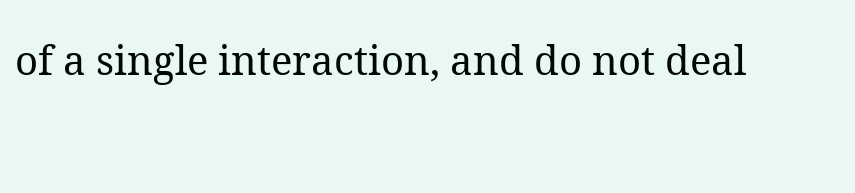of a single interaction, and do not deal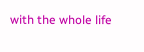with the whole life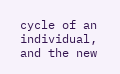cycle of an individual, and the new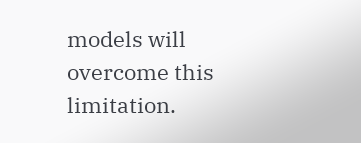models will overcome this limitation.